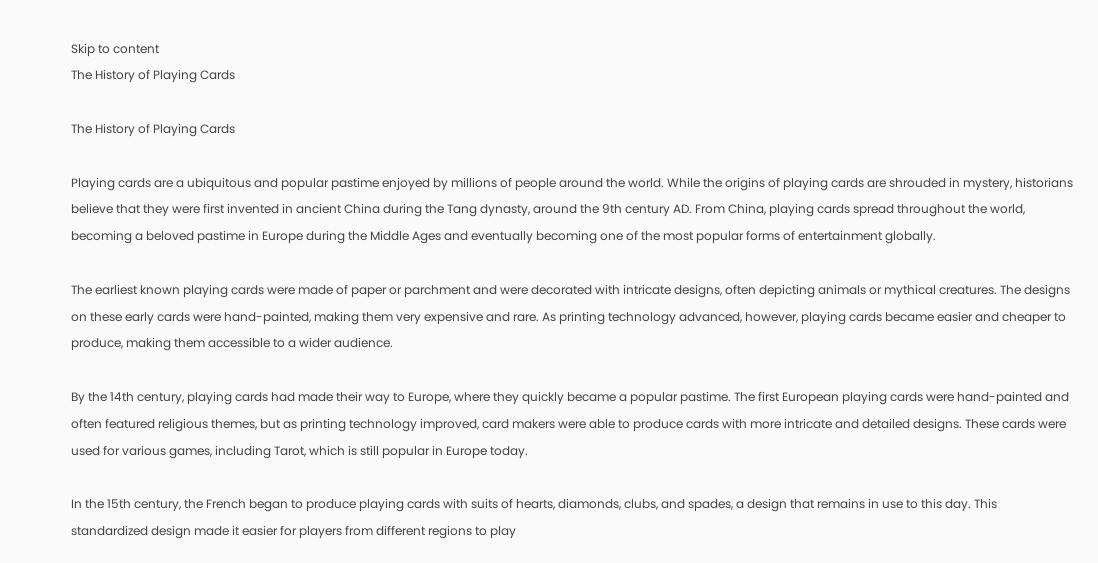Skip to content
The History of Playing Cards

The History of Playing Cards

Playing cards are a ubiquitous and popular pastime enjoyed by millions of people around the world. While the origins of playing cards are shrouded in mystery, historians believe that they were first invented in ancient China during the Tang dynasty, around the 9th century AD. From China, playing cards spread throughout the world, becoming a beloved pastime in Europe during the Middle Ages and eventually becoming one of the most popular forms of entertainment globally.

The earliest known playing cards were made of paper or parchment and were decorated with intricate designs, often depicting animals or mythical creatures. The designs on these early cards were hand-painted, making them very expensive and rare. As printing technology advanced, however, playing cards became easier and cheaper to produce, making them accessible to a wider audience.

By the 14th century, playing cards had made their way to Europe, where they quickly became a popular pastime. The first European playing cards were hand-painted and often featured religious themes, but as printing technology improved, card makers were able to produce cards with more intricate and detailed designs. These cards were used for various games, including Tarot, which is still popular in Europe today.

In the 15th century, the French began to produce playing cards with suits of hearts, diamonds, clubs, and spades, a design that remains in use to this day. This standardized design made it easier for players from different regions to play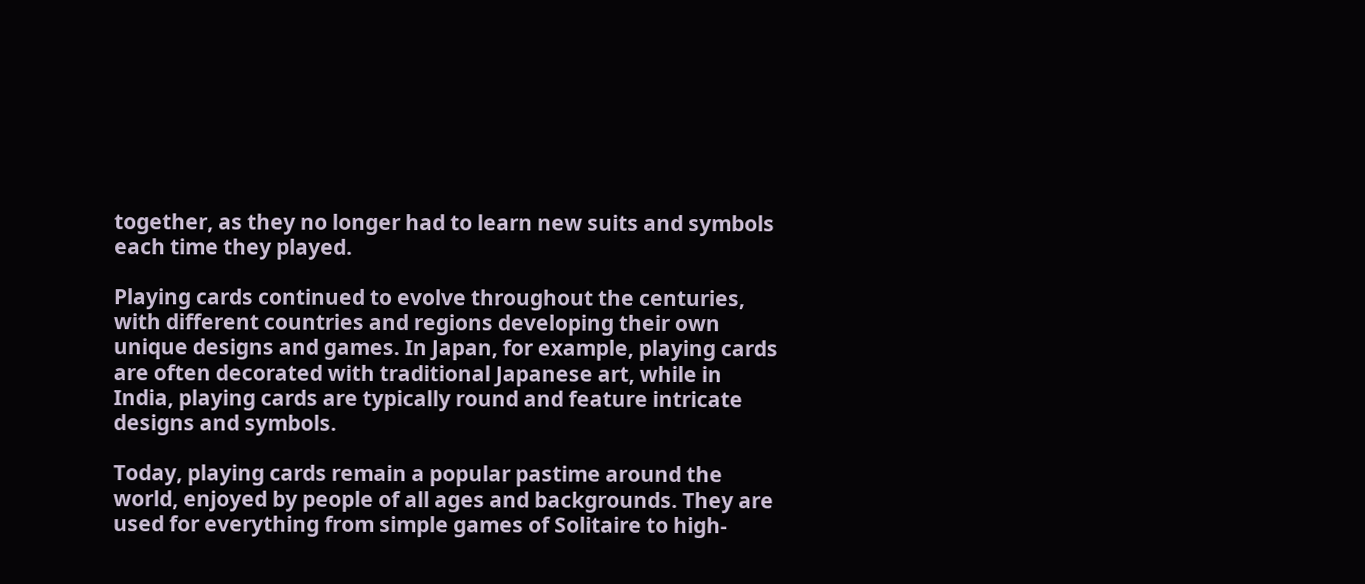together, as they no longer had to learn new suits and symbols each time they played.

Playing cards continued to evolve throughout the centuries, with different countries and regions developing their own unique designs and games. In Japan, for example, playing cards are often decorated with traditional Japanese art, while in India, playing cards are typically round and feature intricate designs and symbols.

Today, playing cards remain a popular pastime around the world, enjoyed by people of all ages and backgrounds. They are used for everything from simple games of Solitaire to high-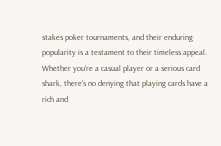stakes poker tournaments, and their enduring popularity is a testament to their timeless appeal. Whether you're a casual player or a serious card shark, there's no denying that playing cards have a rich and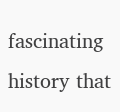fascinating history that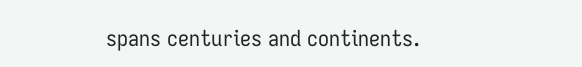spans centuries and continents.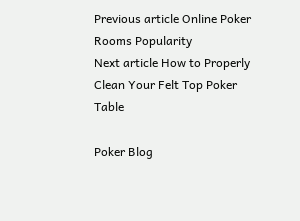Previous article Online Poker Rooms Popularity
Next article How to Properly Clean Your Felt Top Poker Table

Poker Blog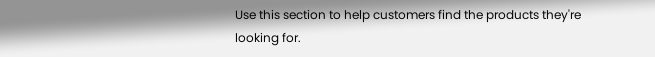Use this section to help customers find the products they're looking for.